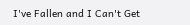I've Fallen and I Can't Get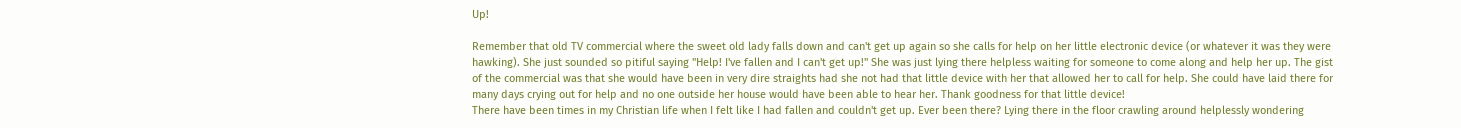Up!

Remember that old TV commercial where the sweet old lady falls down and can't get up again so she calls for help on her little electronic device (or whatever it was they were hawking). She just sounded so pitiful saying "Help! I've fallen and I can't get up!" She was just lying there helpless waiting for someone to come along and help her up. The gist of the commercial was that she would have been in very dire straights had she not had that little device with her that allowed her to call for help. She could have laid there for many days crying out for help and no one outside her house would have been able to hear her. Thank goodness for that little device!
There have been times in my Christian life when I felt like I had fallen and couldn't get up. Ever been there? Lying there in the floor crawling around helplessly wondering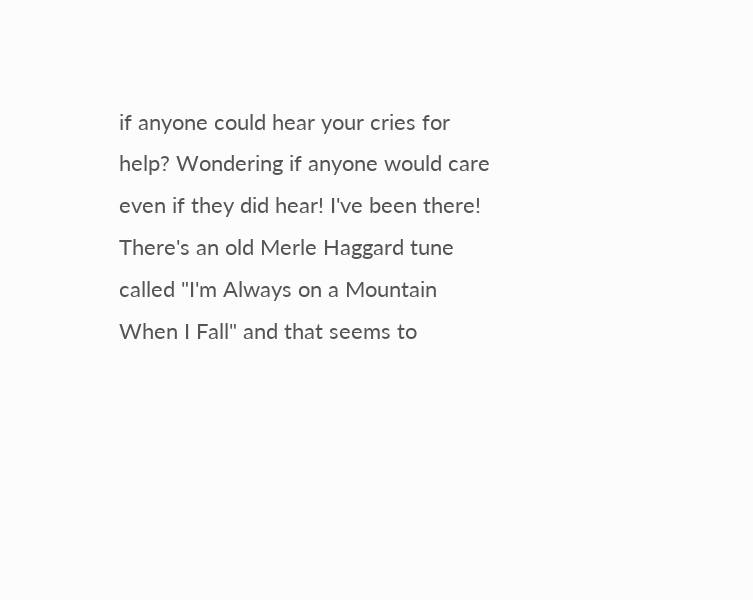if anyone could hear your cries for help? Wondering if anyone would care even if they did hear! I've been there! There's an old Merle Haggard tune called "I'm Always on a Mountain When I Fall" and that seems to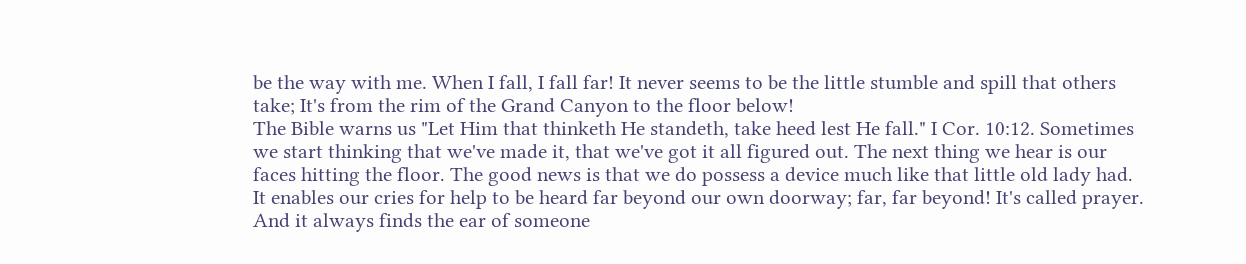be the way with me. When I fall, I fall far! It never seems to be the little stumble and spill that others take; It's from the rim of the Grand Canyon to the floor below!
The Bible warns us "Let Him that thinketh He standeth, take heed lest He fall." I Cor. 10:12. Sometimes we start thinking that we've made it, that we've got it all figured out. The next thing we hear is our faces hitting the floor. The good news is that we do possess a device much like that little old lady had. It enables our cries for help to be heard far beyond our own doorway; far, far beyond! It's called prayer. And it always finds the ear of someone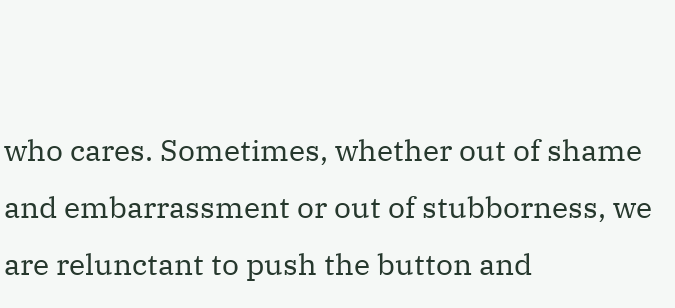who cares. Sometimes, whether out of shame and embarrassment or out of stubborness, we are relunctant to push the button and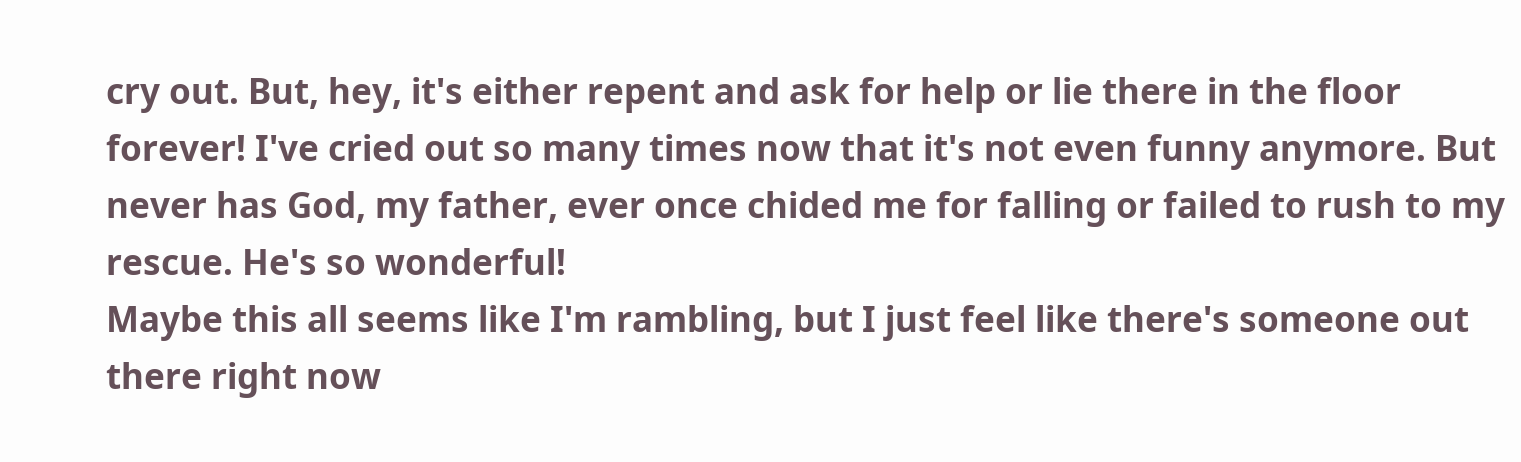cry out. But, hey, it's either repent and ask for help or lie there in the floor forever! I've cried out so many times now that it's not even funny anymore. But never has God, my father, ever once chided me for falling or failed to rush to my rescue. He's so wonderful!
Maybe this all seems like I'm rambling, but I just feel like there's someone out there right now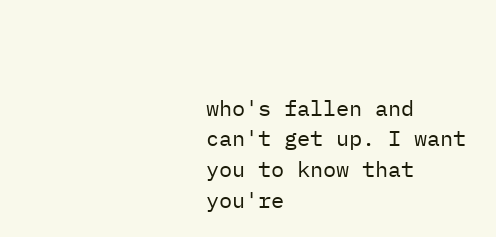who's fallen and can't get up. I want you to know that you're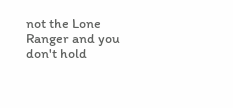not the Lone Ranger and you don't hold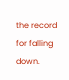the record for falling down.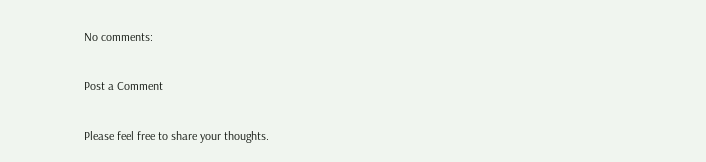No comments:

Post a Comment

Please feel free to share your thoughts.